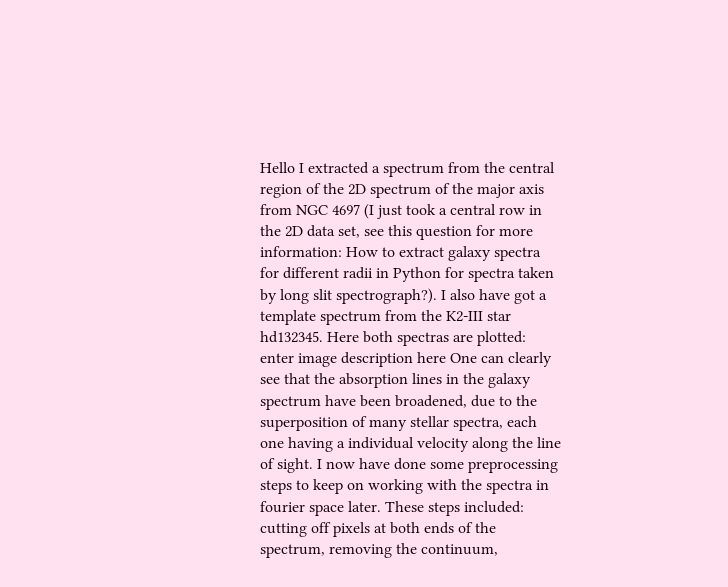Hello I extracted a spectrum from the central region of the 2D spectrum of the major axis from NGC 4697 (I just took a central row in the 2D data set, see this question for more information: How to extract galaxy spectra for different radii in Python for spectra taken by long slit spectrograph?). I also have got a template spectrum from the K2-III star hd132345. Here both spectras are plotted: enter image description here One can clearly see that the absorption lines in the galaxy spectrum have been broadened, due to the superposition of many stellar spectra, each one having a individual velocity along the line of sight. I now have done some preprocessing steps to keep on working with the spectra in fourier space later. These steps included: cutting off pixels at both ends of the spectrum, removing the continuum,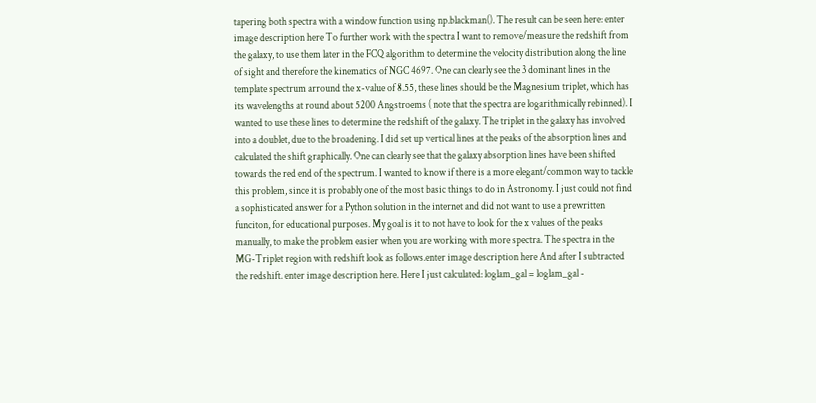tapering both spectra with a window function using np.blackman(). The result can be seen here: enter image description here To further work with the spectra I want to remove/measure the redshift from the galaxy, to use them later in the FCQ algorithm to determine the velocity distribution along the line of sight and therefore the kinematics of NGC 4697. One can clearly see the 3 dominant lines in the template spectrum arround the x-value of 8.55, these lines should be the Magnesium triplet, which has its wavelengths at round about 5200 Angstroems ( note that the spectra are logarithmically rebinned). I wanted to use these lines to determine the redshift of the galaxy. The triplet in the galaxy has involved into a doublet, due to the broadening. I did set up vertical lines at the peaks of the absorption lines and calculated the shift graphically. One can clearly see that the galaxy absorption lines have been shifted towards the red end of the spectrum. I wanted to know if there is a more elegant/common way to tackle this problem, since it is probably one of the most basic things to do in Astronomy. I just could not find a sophisticated answer for a Python solution in the internet and did not want to use a prewritten funciton, for educational purposes. My goal is it to not have to look for the x values of the peaks manually, to make the problem easier when you are working with more spectra. The spectra in the MG-Triplet region with redshift look as follows.enter image description here And after I subtracted the redshift. enter image description here. Here I just calculated: loglam_gal = loglam_gal -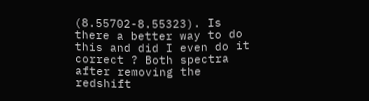(8.55702-8.55323). Is there a better way to do this and did I even do it correct ? Both spectra after removing the redshift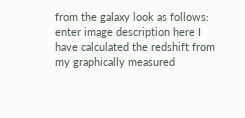from the galaxy look as follows: enter image description here I have calculated the redshift from my graphically measured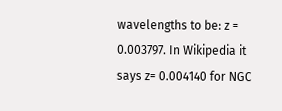wavelengths to be: z = 0.003797. In Wikipedia it says z= 0.004140 for NGC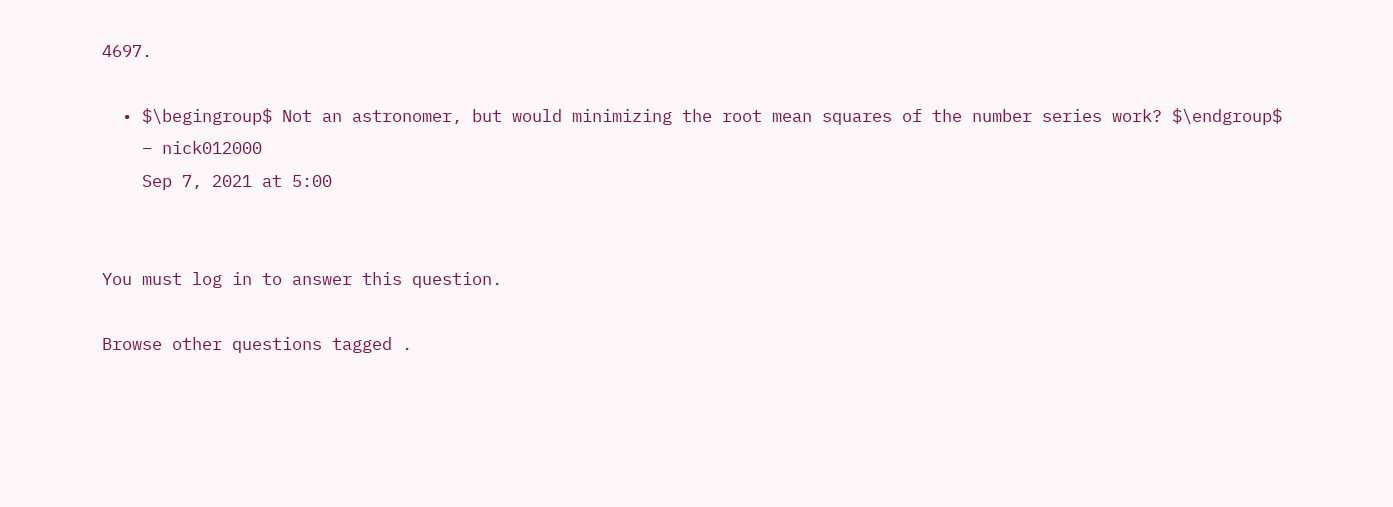4697.

  • $\begingroup$ Not an astronomer, but would minimizing the root mean squares of the number series work? $\endgroup$
    – nick012000
    Sep 7, 2021 at 5:00


You must log in to answer this question.

Browse other questions tagged .